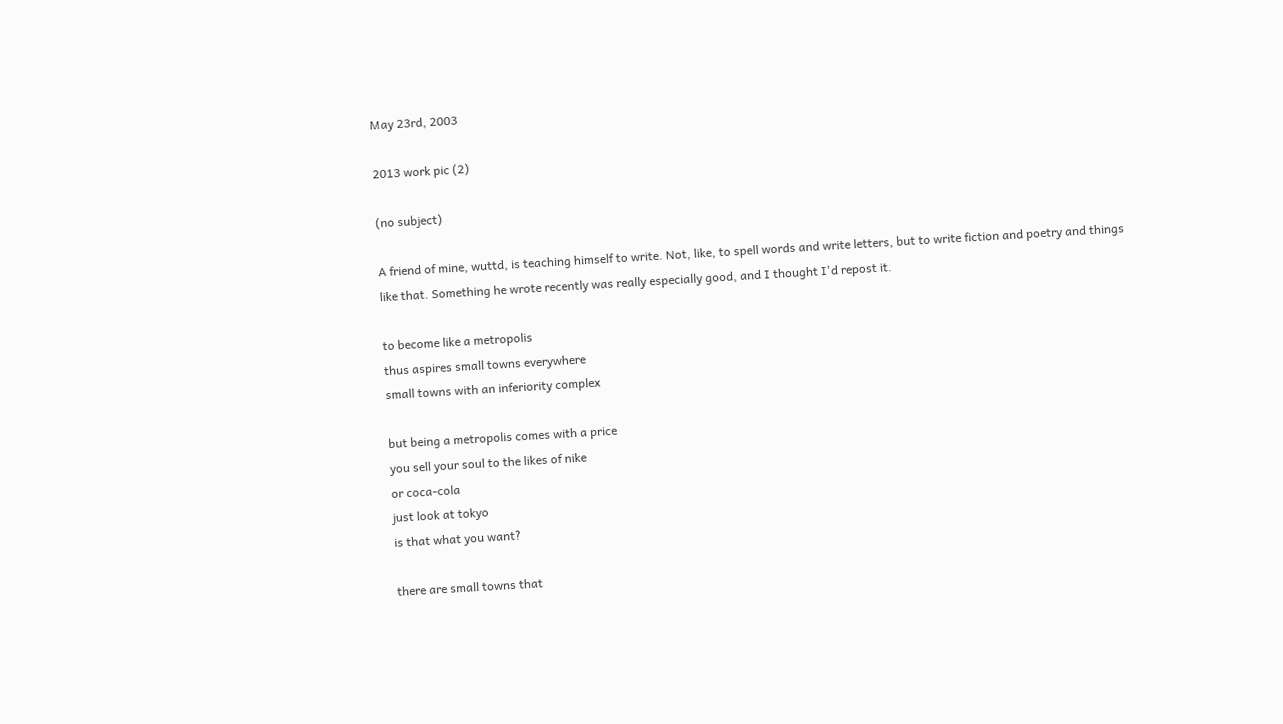May 23rd, 2003

2013 work pic (2)

(no subject)

A friend of mine, wuttd, is teaching himself to write. Not, like, to spell words and write letters, but to write fiction and poetry and things like that. Something he wrote recently was really especially good, and I thought I'd repost it.

to become like a metropolis
thus aspires small towns everywhere
small towns with an inferiority complex

but being a metropolis comes with a price
you sell your soul to the likes of nike
or coca-cola
just look at tokyo
is that what you want?

there are small towns that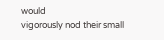would
vigorously nod their small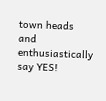town heads
and enthusiastically say YES!